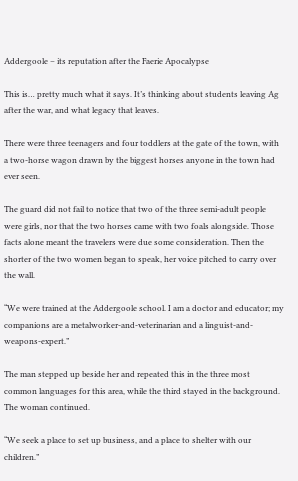Addergoole – its reputation after the Faerie Apocalypse

This is… pretty much what it says. It’s thinking about students leaving Ag after the war, and what legacy that leaves.

There were three teenagers and four toddlers at the gate of the town, with a two-horse wagon drawn by the biggest horses anyone in the town had ever seen.

The guard did not fail to notice that two of the three semi-adult people were girls, nor that the two horses came with two foals alongside. Those facts alone meant the travelers were due some consideration. Then the shorter of the two women began to speak, her voice pitched to carry over the wall.

“We were trained at the Addergoole school. I am a doctor and educator; my companions are a metalworker-and-veterinarian and a linguist-and-weapons-expert.”

The man stepped up beside her and repeated this in the three most common languages for this area, while the third stayed in the background. The woman continued.

“We seek a place to set up business, and a place to shelter with our children.”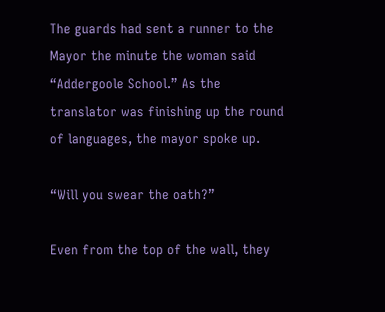The guards had sent a runner to the Mayor the minute the woman said “Addergoole School.” As the translator was finishing up the round of languages, the mayor spoke up.

“Will you swear the oath?”

Even from the top of the wall, they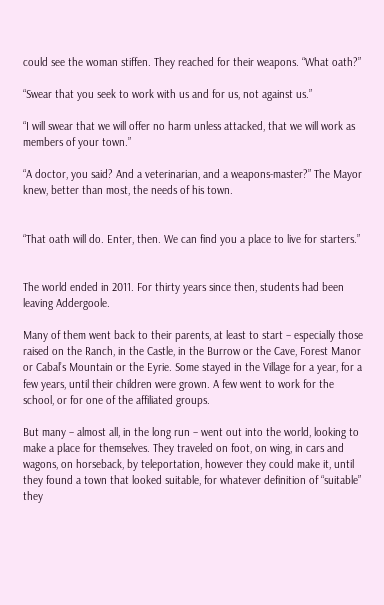could see the woman stiffen. They reached for their weapons. “What oath?”

“Swear that you seek to work with us and for us, not against us.”

“I will swear that we will offer no harm unless attacked, that we will work as members of your town.”

“A doctor, you said? And a veterinarian, and a weapons-master?” The Mayor knew, better than most, the needs of his town.


“That oath will do. Enter, then. We can find you a place to live for starters.”


The world ended in 2011. For thirty years since then, students had been leaving Addergoole.

Many of them went back to their parents, at least to start – especially those raised on the Ranch, in the Castle, in the Burrow or the Cave, Forest Manor or Cabal’s Mountain or the Eyrie. Some stayed in the Village for a year, for a few years, until their children were grown. A few went to work for the school, or for one of the affiliated groups.

But many – almost all, in the long run – went out into the world, looking to make a place for themselves. They traveled on foot, on wing, in cars and wagons, on horseback, by teleportation, however they could make it, until they found a town that looked suitable, for whatever definition of “suitable” they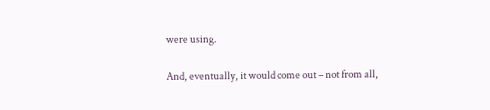were using.

And, eventually, it would come out – not from all,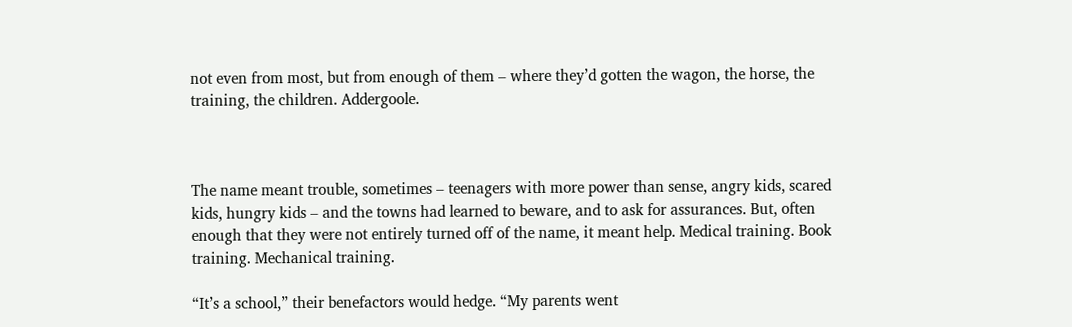not even from most, but from enough of them – where they’d gotten the wagon, the horse, the training, the children. Addergoole.



The name meant trouble, sometimes – teenagers with more power than sense, angry kids, scared kids, hungry kids – and the towns had learned to beware, and to ask for assurances. But, often enough that they were not entirely turned off of the name, it meant help. Medical training. Book training. Mechanical training.

“It’s a school,” their benefactors would hedge. “My parents went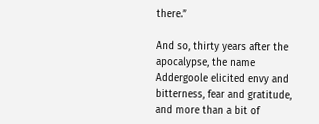there.”

And so, thirty years after the apocalypse, the name Addergoole elicited envy and bitterness, fear and gratitude, and more than a bit of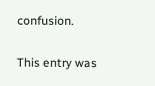confusion.

This entry was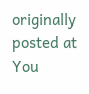originally posted at You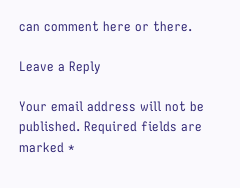can comment here or there.

Leave a Reply

Your email address will not be published. Required fields are marked *